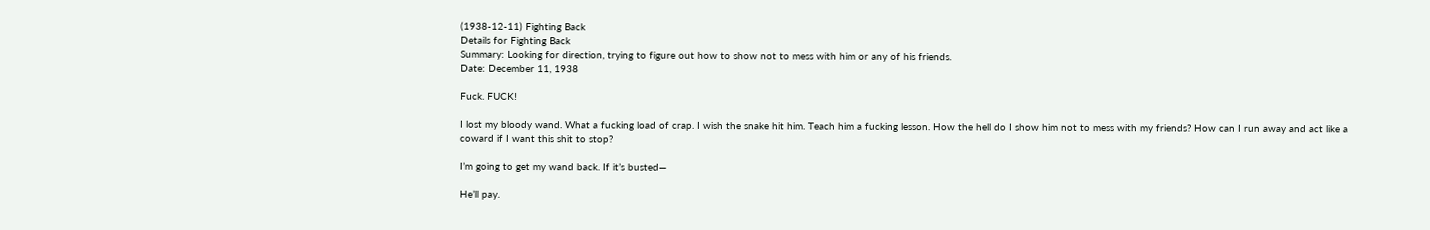(1938-12-11) Fighting Back
Details for Fighting Back
Summary: Looking for direction, trying to figure out how to show not to mess with him or any of his friends.
Date: December 11, 1938

Fuck. FUCK!

I lost my bloody wand. What a fucking load of crap. I wish the snake hit him. Teach him a fucking lesson. How the hell do I show him not to mess with my friends? How can I run away and act like a coward if I want this shit to stop?

I’m going to get my wand back. If it’s busted—

He’ll pay.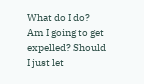What do I do? Am I going to get expelled? Should I just let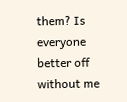them? Is everyone better off without me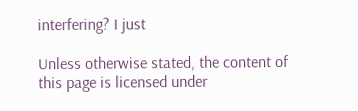interfering? I just

Unless otherwise stated, the content of this page is licensed under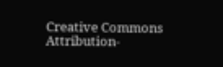Creative Commons Attribution-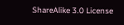ShareAlike 3.0 License